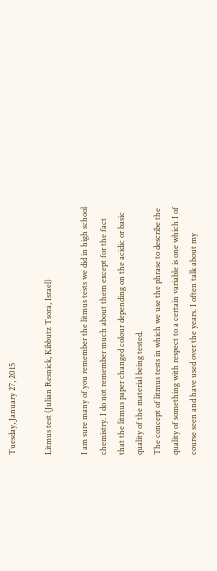Tuesday, January 27, 2015

Litmus test (Julian Resnick, Kibbutz Tsora, Israel)

I am sure many of you remember the litmus tests we did in high school chemistry. I do not remember much about them except for the fact that the litmus paper changed colour depending on the acidic or basic quality of the material being tested.
The concept of litmus tests in which we use the phrase to describe the quality of something with respect to a certain variable is one which I of course seen and have used over the years. I often talk about my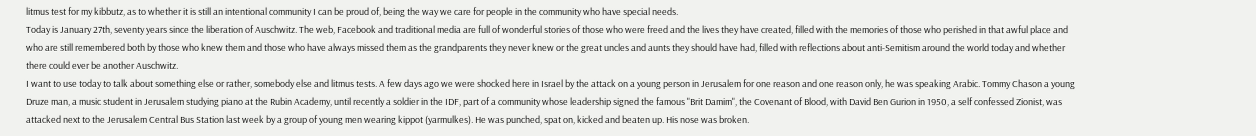litmus test for my kibbutz, as to whether it is still an intentional community I can be proud of, being the way we care for people in the community who have special needs.
Today is January 27th, seventy years since the liberation of Auschwitz. The web, Facebook and traditional media are full of wonderful stories of those who were freed and the lives they have created, filled with the memories of those who perished in that awful place and who are still remembered both by those who knew them and those who have always missed them as the grandparents they never knew or the great uncles and aunts they should have had, filled with reflections about anti-Semitism around the world today and whether there could ever be another Auschwitz.
I want to use today to talk about something else or rather, somebody else and litmus tests. A few days ago we were shocked here in Israel by the attack on a young person in Jerusalem for one reason and one reason only, he was speaking Arabic. Tommy Chason a young Druze man, a music student in Jerusalem studying piano at the Rubin Academy, until recently a soldier in the IDF, part of a community whose leadership signed the famous "Brit Damim", the Covenant of Blood, with David Ben Gurion in 1950, a self confessed Zionist, was attacked next to the Jerusalem Central Bus Station last week by a group of young men wearing kippot (yarmulkes). He was punched, spat on, kicked and beaten up. His nose was broken.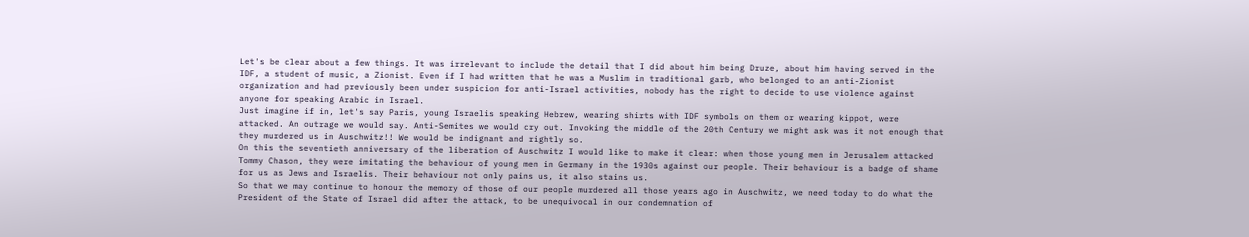Let's be clear about a few things. It was irrelevant to include the detail that I did about him being Druze, about him having served in the IDF, a student of music, a Zionist. Even if I had written that he was a Muslim in traditional garb, who belonged to an anti-Zionist organization and had previously been under suspicion for anti-Israel activities, nobody has the right to decide to use violence against anyone for speaking Arabic in Israel.
Just imagine if in, let's say Paris, young Israelis speaking Hebrew, wearing shirts with IDF symbols on them or wearing kippot, were attacked. An outrage we would say. Anti-Semites we would cry out. Invoking the middle of the 20th Century we might ask was it not enough that they murdered us in Auschwitz!! We would be indignant and rightly so.
On this the seventieth anniversary of the liberation of Auschwitz I would like to make it clear: when those young men in Jerusalem attacked Tommy Chason, they were imitating the behaviour of young men in Germany in the 1930s against our people. Their behaviour is a badge of shame for us as Jews and Israelis. Their behaviour not only pains us, it also stains us.
So that we may continue to honour the memory of those of our people murdered all those years ago in Auschwitz, we need today to do what the President of the State of Israel did after the attack, to be unequivocal in our condemnation of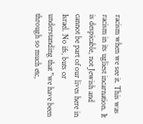racism when we see it. This was racism in its ugliest incarnation. It is despicable, not Jewish and cannot be part of our lives here in Israel. No ifs, buts or understanding that "we have been through so much etc,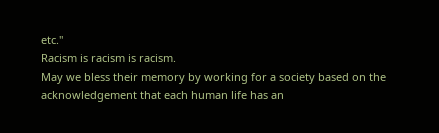etc."
Racism is racism is racism.
May we bless their memory by working for a society based on the acknowledgement that each human life has an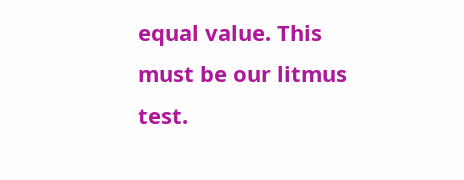equal value. This must be our litmus test.